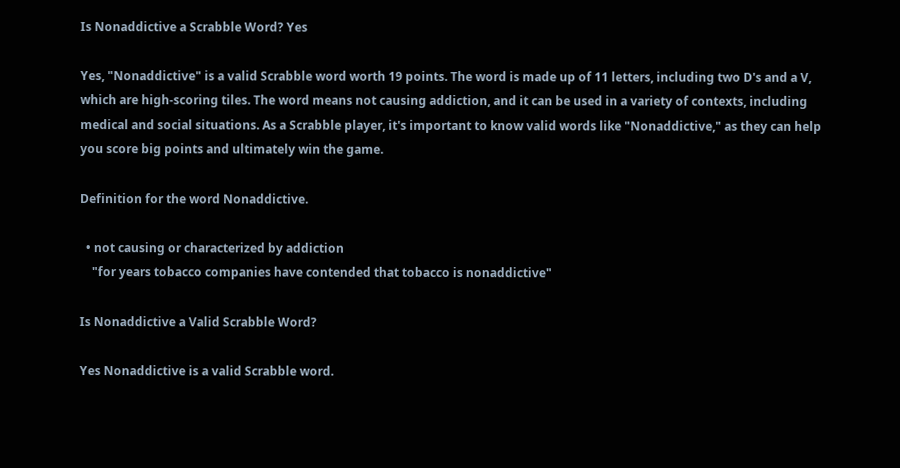Is Nonaddictive a Scrabble Word? Yes

Yes, "Nonaddictive" is a valid Scrabble word worth 19 points. The word is made up of 11 letters, including two D's and a V, which are high-scoring tiles. The word means not causing addiction, and it can be used in a variety of contexts, including medical and social situations. As a Scrabble player, it's important to know valid words like "Nonaddictive," as they can help you score big points and ultimately win the game.

Definition for the word Nonaddictive.

  • not causing or characterized by addiction
    "for years tobacco companies have contended that tobacco is nonaddictive"

Is Nonaddictive a Valid Scrabble Word?

Yes Nonaddictive is a valid Scrabble word.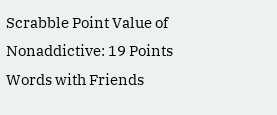Scrabble Point Value of Nonaddictive: 19 Points
Words with Friends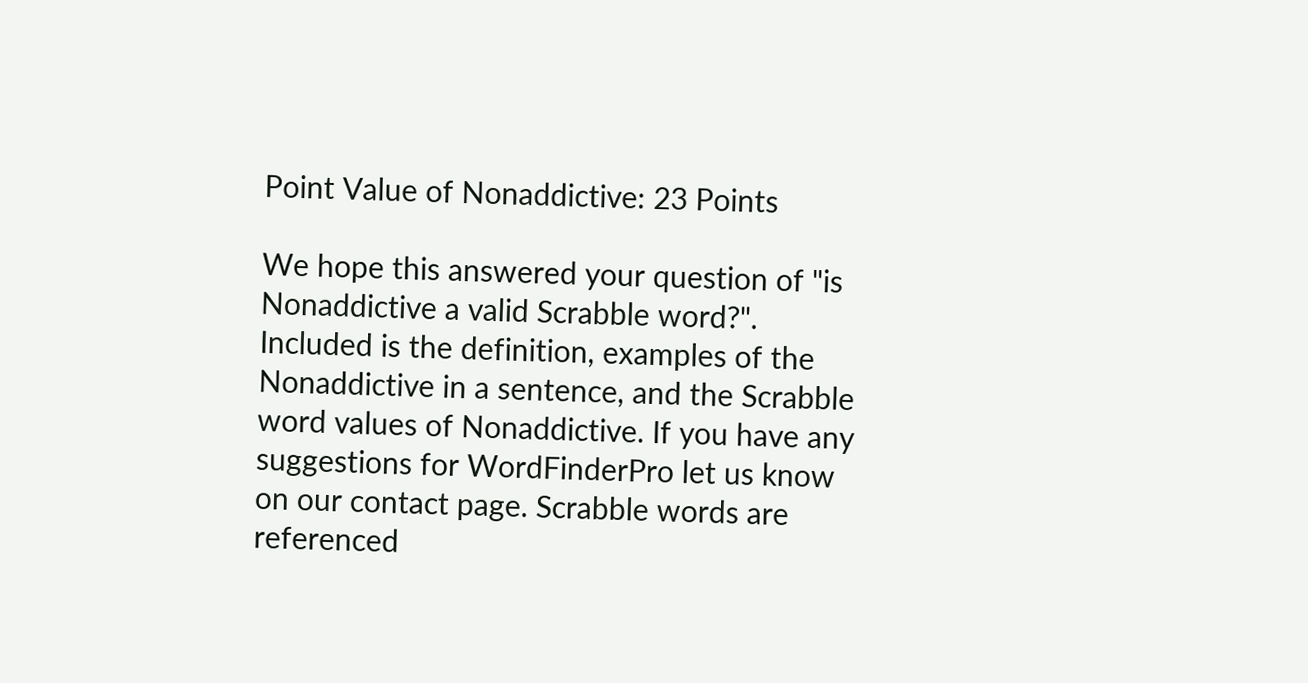Point Value of Nonaddictive: 23 Points

We hope this answered your question of "is Nonaddictive a valid Scrabble word?". Included is the definition, examples of the Nonaddictive in a sentence, and the Scrabble word values of Nonaddictive. If you have any suggestions for WordFinderPro let us know on our contact page. Scrabble words are referenced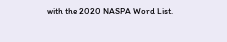with the 2020 NASPA Word List.